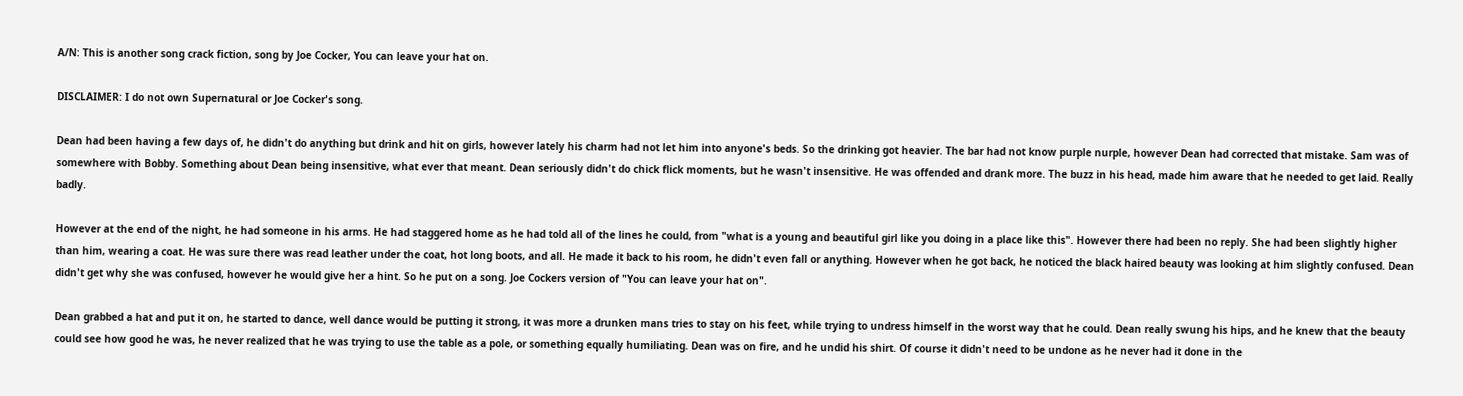A/N: This is another song crack fiction, song by Joe Cocker, You can leave your hat on.

DISCLAIMER: I do not own Supernatural or Joe Cocker's song.

Dean had been having a few days of, he didn't do anything but drink and hit on girls, however lately his charm had not let him into anyone's beds. So the drinking got heavier. The bar had not know purple nurple, however Dean had corrected that mistake. Sam was of somewhere with Bobby. Something about Dean being insensitive, what ever that meant. Dean seriously didn't do chick flick moments, but he wasn't insensitive. He was offended and drank more. The buzz in his head, made him aware that he needed to get laid. Really badly.

However at the end of the night, he had someone in his arms. He had staggered home as he had told all of the lines he could, from "what is a young and beautiful girl like you doing in a place like this". However there had been no reply. She had been slightly higher than him, wearing a coat. He was sure there was read leather under the coat, hot long boots, and all. He made it back to his room, he didn't even fall or anything. However when he got back, he noticed the black haired beauty was looking at him slightly confused. Dean didn't get why she was confused, however he would give her a hint. So he put on a song. Joe Cockers version of "You can leave your hat on".

Dean grabbed a hat and put it on, he started to dance, well dance would be putting it strong, it was more a drunken mans tries to stay on his feet, while trying to undress himself in the worst way that he could. Dean really swung his hips, and he knew that the beauty could see how good he was, he never realized that he was trying to use the table as a pole, or something equally humiliating. Dean was on fire, and he undid his shirt. Of course it didn't need to be undone as he never had it done in the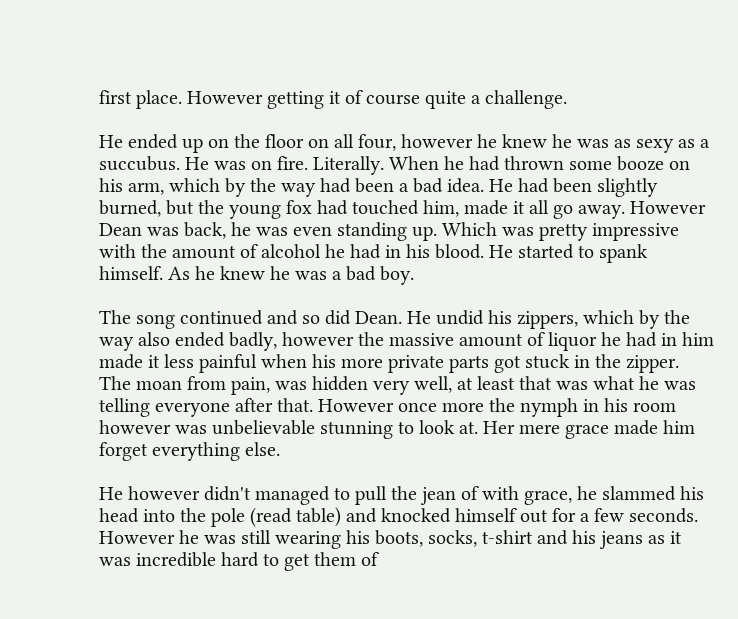first place. However getting it of course quite a challenge.

He ended up on the floor on all four, however he knew he was as sexy as a succubus. He was on fire. Literally. When he had thrown some booze on his arm, which by the way had been a bad idea. He had been slightly burned, but the young fox had touched him, made it all go away. However Dean was back, he was even standing up. Which was pretty impressive with the amount of alcohol he had in his blood. He started to spank himself. As he knew he was a bad boy.

The song continued and so did Dean. He undid his zippers, which by the way also ended badly, however the massive amount of liquor he had in him made it less painful when his more private parts got stuck in the zipper. The moan from pain, was hidden very well, at least that was what he was telling everyone after that. However once more the nymph in his room however was unbelievable stunning to look at. Her mere grace made him forget everything else.

He however didn't managed to pull the jean of with grace, he slammed his head into the pole (read table) and knocked himself out for a few seconds. However he was still wearing his boots, socks, t-shirt and his jeans as it was incredible hard to get them of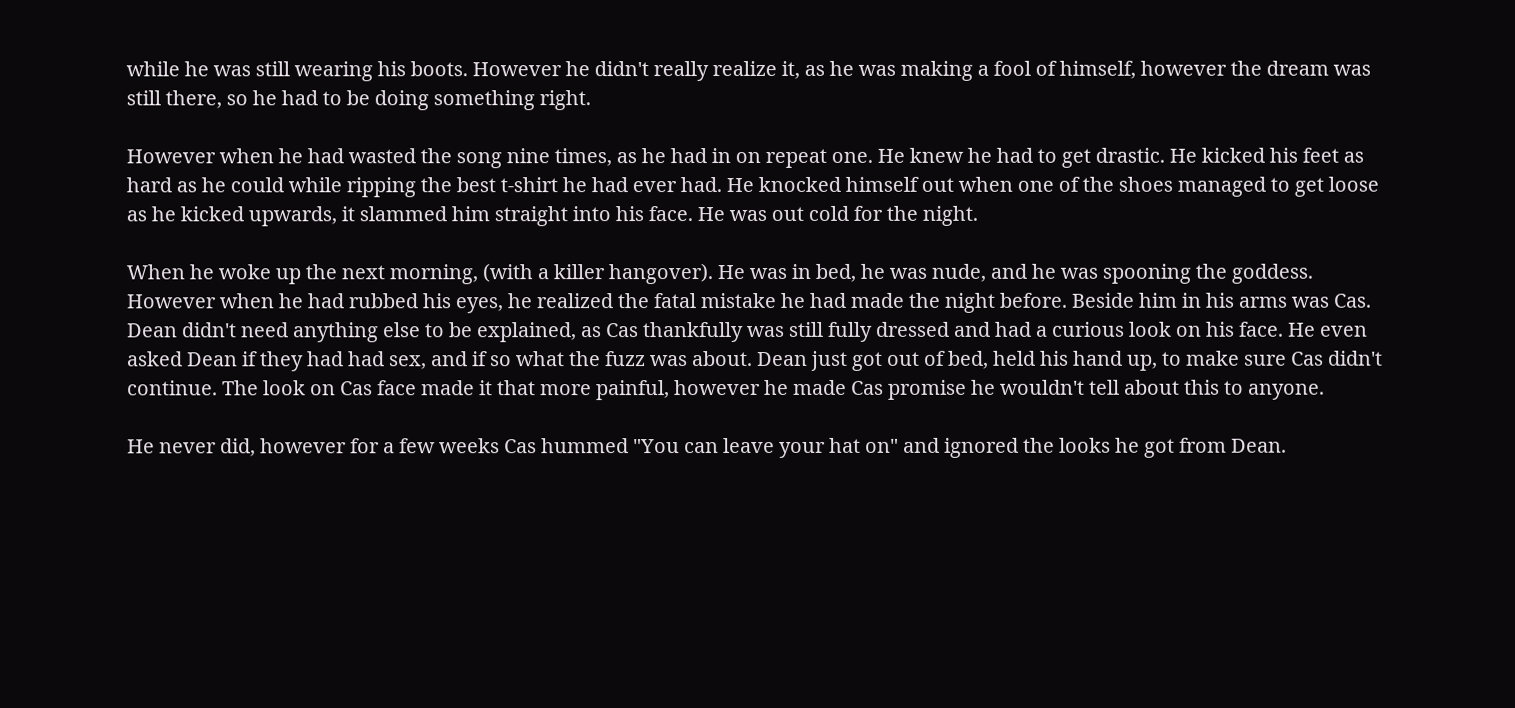while he was still wearing his boots. However he didn't really realize it, as he was making a fool of himself, however the dream was still there, so he had to be doing something right.

However when he had wasted the song nine times, as he had in on repeat one. He knew he had to get drastic. He kicked his feet as hard as he could while ripping the best t-shirt he had ever had. He knocked himself out when one of the shoes managed to get loose as he kicked upwards, it slammed him straight into his face. He was out cold for the night.

When he woke up the next morning, (with a killer hangover). He was in bed, he was nude, and he was spooning the goddess. However when he had rubbed his eyes, he realized the fatal mistake he had made the night before. Beside him in his arms was Cas. Dean didn't need anything else to be explained, as Cas thankfully was still fully dressed and had a curious look on his face. He even asked Dean if they had had sex, and if so what the fuzz was about. Dean just got out of bed, held his hand up, to make sure Cas didn't continue. The look on Cas face made it that more painful, however he made Cas promise he wouldn't tell about this to anyone.

He never did, however for a few weeks Cas hummed "You can leave your hat on" and ignored the looks he got from Dean.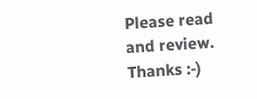Please read and review. Thanks :-)